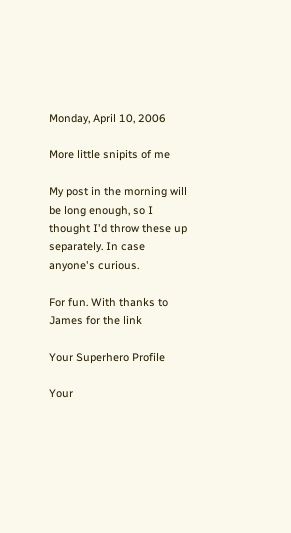Monday, April 10, 2006

More little snipits of me

My post in the morning will be long enough, so I thought I'd throw these up separately. In case anyone's curious.

For fun. With thanks to James for the link

Your Superhero Profile

Your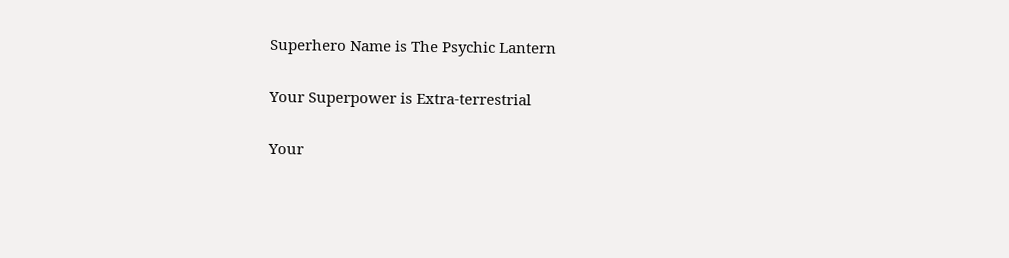Superhero Name is The Psychic Lantern

Your Superpower is Extra-terrestrial

Your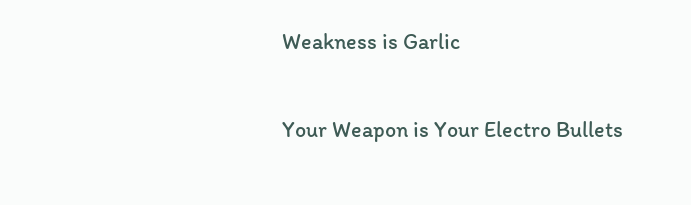Weakness is Garlic

Your Weapon is Your Electro Bullets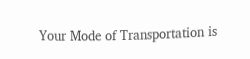Your Mode of Transportation is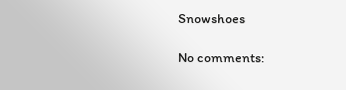Snowshoes

No comments: